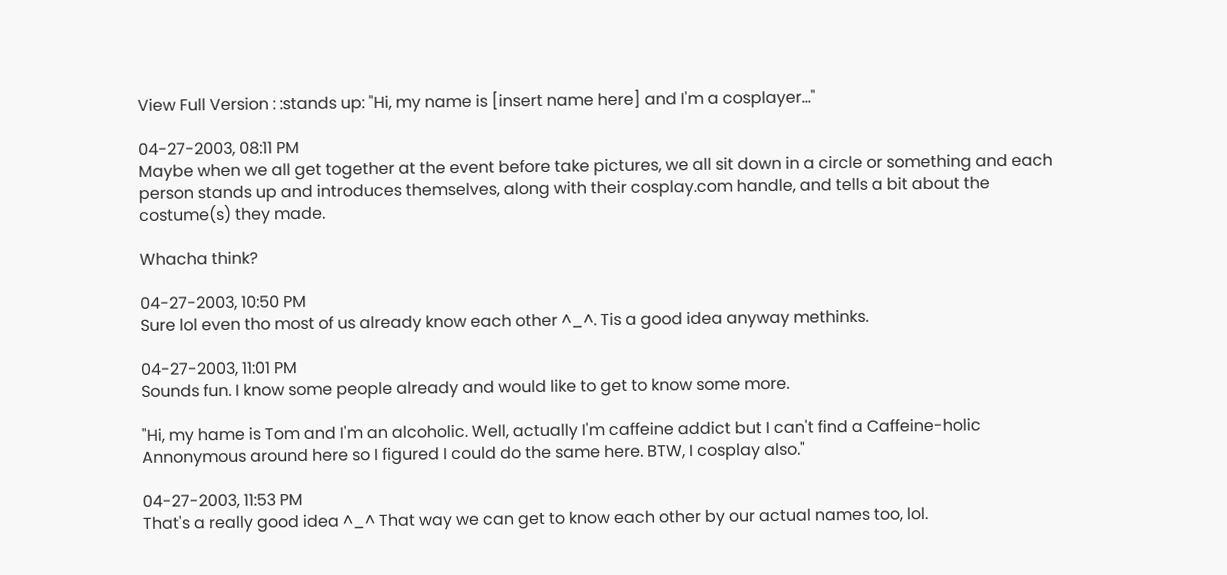View Full Version : :stands up: "Hi, my name is [insert name here] and I'm a cosplayer..."

04-27-2003, 08:11 PM
Maybe when we all get together at the event before take pictures, we all sit down in a circle or something and each person stands up and introduces themselves, along with their cosplay.com handle, and tells a bit about the costume(s) they made.

Whacha think?

04-27-2003, 10:50 PM
Sure lol even tho most of us already know each other ^_^. Tis a good idea anyway methinks.

04-27-2003, 11:01 PM
Sounds fun. I know some people already and would like to get to know some more.

"Hi, my hame is Tom and I'm an alcoholic. Well, actually I'm caffeine addict but I can't find a Caffeine-holic Annonymous around here so I figured I could do the same here. BTW, I cosplay also."

04-27-2003, 11:53 PM
That's a really good idea ^_^ That way we can get to know each other by our actual names too, lol.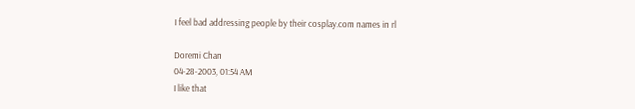I feel bad addressing people by their cosplay.com names in rl

Doremi Chan
04-28-2003, 01:54 AM
I like that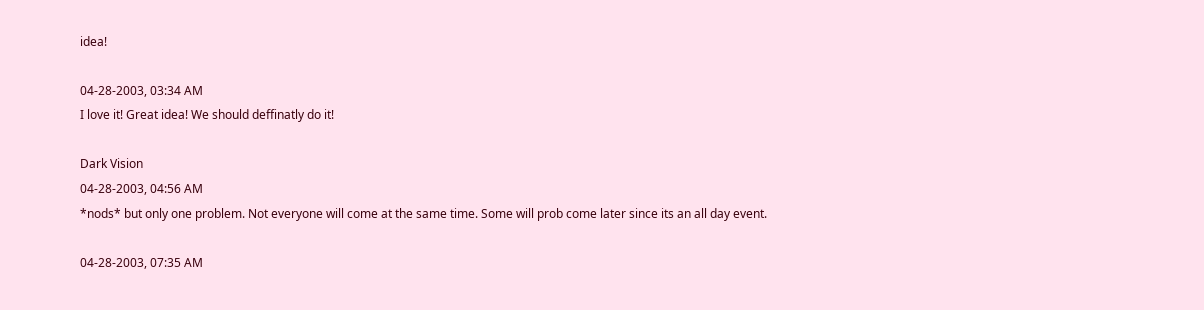idea!

04-28-2003, 03:34 AM
I love it! Great idea! We should deffinatly do it!

Dark Vision
04-28-2003, 04:56 AM
*nods* but only one problem. Not everyone will come at the same time. Some will prob come later since its an all day event.

04-28-2003, 07:35 AM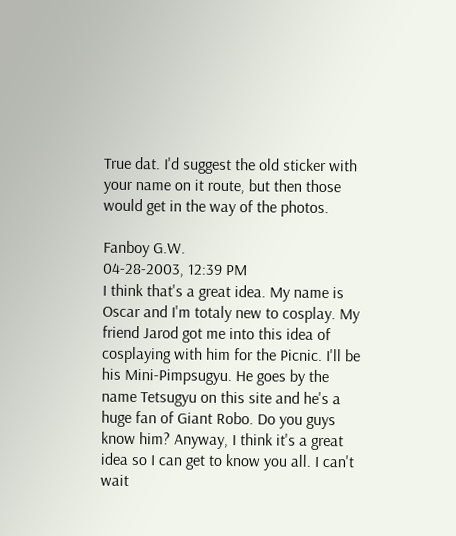True dat. I'd suggest the old sticker with your name on it route, but then those would get in the way of the photos.

Fanboy G.W.
04-28-2003, 12:39 PM
I think that's a great idea. My name is Oscar and I'm totaly new to cosplay. My friend Jarod got me into this idea of cosplaying with him for the Picnic. I'll be his Mini-Pimpsugyu. He goes by the name Tetsugyu on this site and he's a huge fan of Giant Robo. Do you guys know him? Anyway, I think it's a great idea so I can get to know you all. I can't wait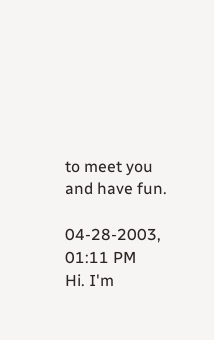to meet you and have fun.

04-28-2003, 01:11 PM
Hi. I'm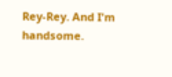Rey-Rey. And I'm handsome.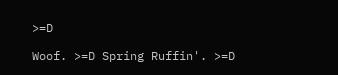>=D

Woof. >=D Spring Ruffin'. >=D